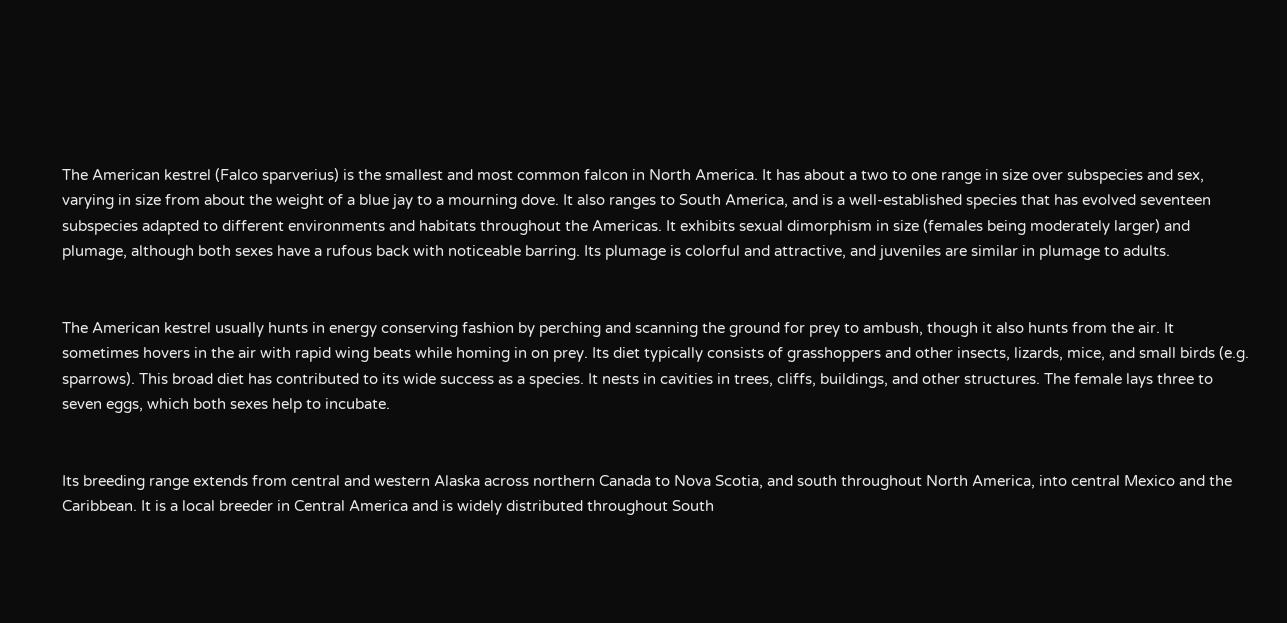The American kestrel (Falco sparverius) is the smallest and most common falcon in North America. It has about a two to one range in size over subspecies and sex, varying in size from about the weight of a blue jay to a mourning dove. It also ranges to South America, and is a well-established species that has evolved seventeen subspecies adapted to different environments and habitats throughout the Americas. It exhibits sexual dimorphism in size (females being moderately larger) and plumage, although both sexes have a rufous back with noticeable barring. Its plumage is colorful and attractive, and juveniles are similar in plumage to adults.


The American kestrel usually hunts in energy conserving fashion by perching and scanning the ground for prey to ambush, though it also hunts from the air. It sometimes hovers in the air with rapid wing beats while homing in on prey. Its diet typically consists of grasshoppers and other insects, lizards, mice, and small birds (e.g. sparrows). This broad diet has contributed to its wide success as a species. It nests in cavities in trees, cliffs, buildings, and other structures. The female lays three to seven eggs, which both sexes help to incubate.


Its breeding range extends from central and western Alaska across northern Canada to Nova Scotia, and south throughout North America, into central Mexico and the Caribbean. It is a local breeder in Central America and is widely distributed throughout South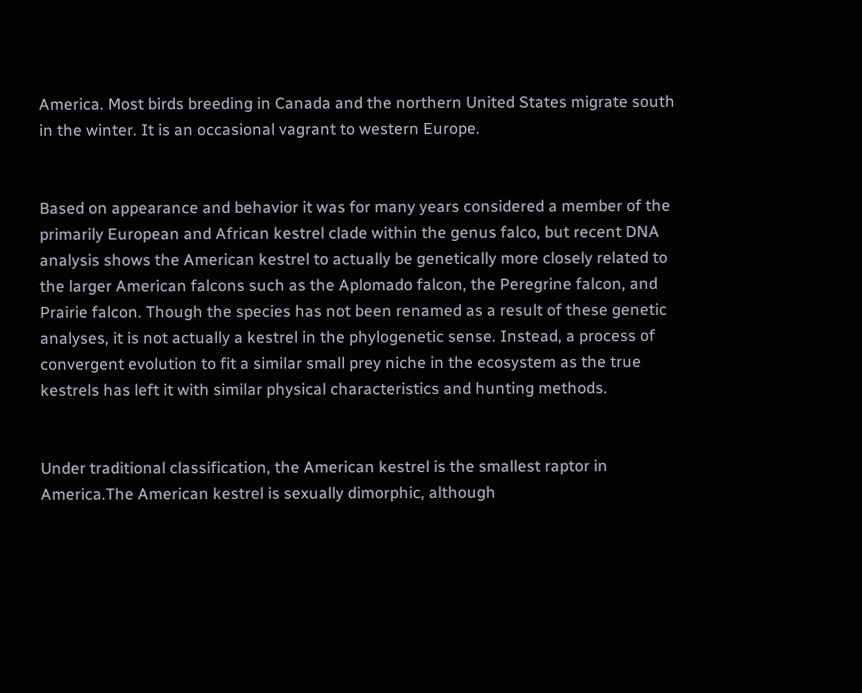America. Most birds breeding in Canada and the northern United States migrate south in the winter. It is an occasional vagrant to western Europe.


Based on appearance and behavior it was for many years considered a member of the primarily European and African kestrel clade within the genus falco, but recent DNA analysis shows the American kestrel to actually be genetically more closely related to the larger American falcons such as the Aplomado falcon, the Peregrine falcon, and Prairie falcon. Though the species has not been renamed as a result of these genetic analyses, it is not actually a kestrel in the phylogenetic sense. Instead, a process of convergent evolution to fit a similar small prey niche in the ecosystem as the true kestrels has left it with similar physical characteristics and hunting methods.


Under traditional classification, the American kestrel is the smallest raptor in America.The American kestrel is sexually dimorphic, although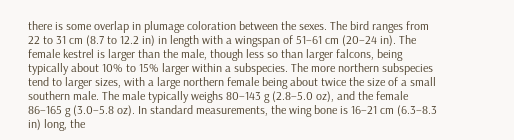there is some overlap in plumage coloration between the sexes. The bird ranges from 22 to 31 cm (8.7 to 12.2 in) in length with a wingspan of 51–61 cm (20–24 in). The female kestrel is larger than the male, though less so than larger falcons, being typically about 10% to 15% larger within a subspecies. The more northern subspecies tend to larger sizes, with a large northern female being about twice the size of a small southern male. The male typically weighs 80–143 g (2.8–5.0 oz), and the female 86–165 g (3.0–5.8 oz). In standard measurements, the wing bone is 16–21 cm (6.3–8.3 in) long, the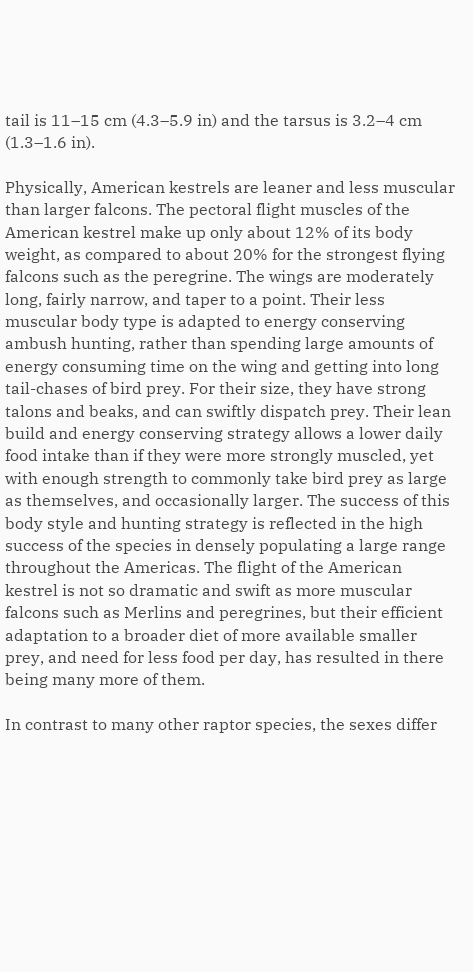tail is 11–15 cm (4.3–5.9 in) and the tarsus is 3.2–4 cm (1.3–1.6 in).

Physically, American kestrels are leaner and less muscular than larger falcons. The pectoral flight muscles of the American kestrel make up only about 12% of its body weight, as compared to about 20% for the strongest flying falcons such as the peregrine. The wings are moderately long, fairly narrow, and taper to a point. Their less muscular body type is adapted to energy conserving ambush hunting, rather than spending large amounts of energy consuming time on the wing and getting into long tail-chases of bird prey. For their size, they have strong talons and beaks, and can swiftly dispatch prey. Their lean build and energy conserving strategy allows a lower daily food intake than if they were more strongly muscled, yet with enough strength to commonly take bird prey as large as themselves, and occasionally larger. The success of this body style and hunting strategy is reflected in the high success of the species in densely populating a large range throughout the Americas. The flight of the American kestrel is not so dramatic and swift as more muscular falcons such as Merlins and peregrines, but their efficient adaptation to a broader diet of more available smaller prey, and need for less food per day, has resulted in there being many more of them.

In contrast to many other raptor species, the sexes differ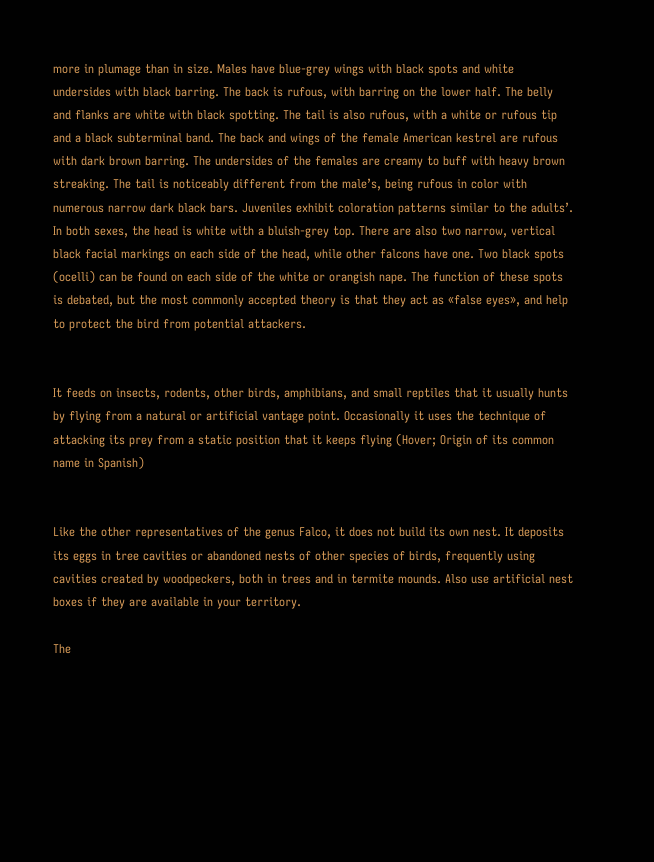more in plumage than in size. Males have blue-grey wings with black spots and white undersides with black barring. The back is rufous, with barring on the lower half. The belly and flanks are white with black spotting. The tail is also rufous, with a white or rufous tip and a black subterminal band. The back and wings of the female American kestrel are rufous with dark brown barring. The undersides of the females are creamy to buff with heavy brown streaking. The tail is noticeably different from the male’s, being rufous in color with numerous narrow dark black bars. Juveniles exhibit coloration patterns similar to the adults’. In both sexes, the head is white with a bluish-grey top. There are also two narrow, vertical black facial markings on each side of the head, while other falcons have one. Two black spots (ocelli) can be found on each side of the white or orangish nape. The function of these spots is debated, but the most commonly accepted theory is that they act as «false eyes», and help to protect the bird from potential attackers.


It feeds on insects, rodents, other birds, amphibians, and small reptiles that it usually hunts by flying from a natural or artificial vantage point. Occasionally it uses the technique of attacking its prey from a static position that it keeps flying (Hover; Origin of its common name in Spanish)


Like the other representatives of the genus Falco, it does not build its own nest. It deposits its eggs in tree cavities or abandoned nests of other species of birds, frequently using cavities created by woodpeckers, both in trees and in termite mounds. Also use artificial nest boxes if they are available in your territory.

The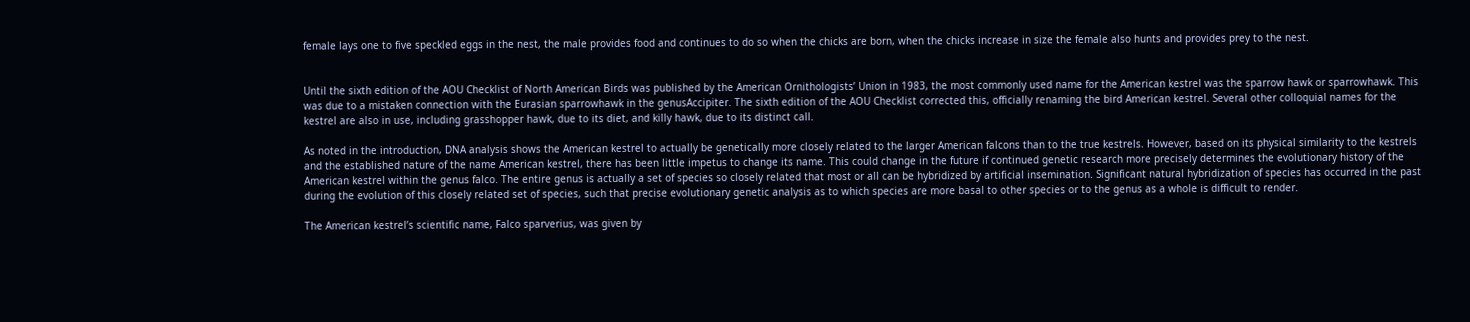female lays one to five speckled eggs in the nest, the male provides food and continues to do so when the chicks are born, when the chicks increase in size the female also hunts and provides prey to the nest.


Until the sixth edition of the AOU Checklist of North American Birds was published by the American Ornithologists’ Union in 1983, the most commonly used name for the American kestrel was the sparrow hawk or sparrowhawk. This was due to a mistaken connection with the Eurasian sparrowhawk in the genusAccipiter. The sixth edition of the AOU Checklist corrected this, officially renaming the bird American kestrel. Several other colloquial names for the kestrel are also in use, including grasshopper hawk, due to its diet, and killy hawk, due to its distinct call.

As noted in the introduction, DNA analysis shows the American kestrel to actually be genetically more closely related to the larger American falcons than to the true kestrels. However, based on its physical similarity to the kestrels and the established nature of the name American kestrel, there has been little impetus to change its name. This could change in the future if continued genetic research more precisely determines the evolutionary history of the American kestrel within the genus falco. The entire genus is actually a set of species so closely related that most or all can be hybridized by artificial insemination. Significant natural hybridization of species has occurred in the past during the evolution of this closely related set of species, such that precise evolutionary genetic analysis as to which species are more basal to other species or to the genus as a whole is difficult to render.

The American kestrel’s scientific name, Falco sparverius, was given by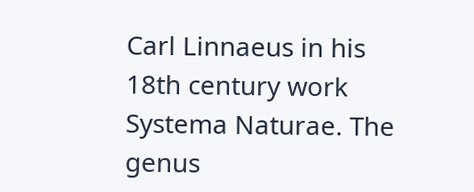Carl Linnaeus in his 18th century work Systema Naturae. The genus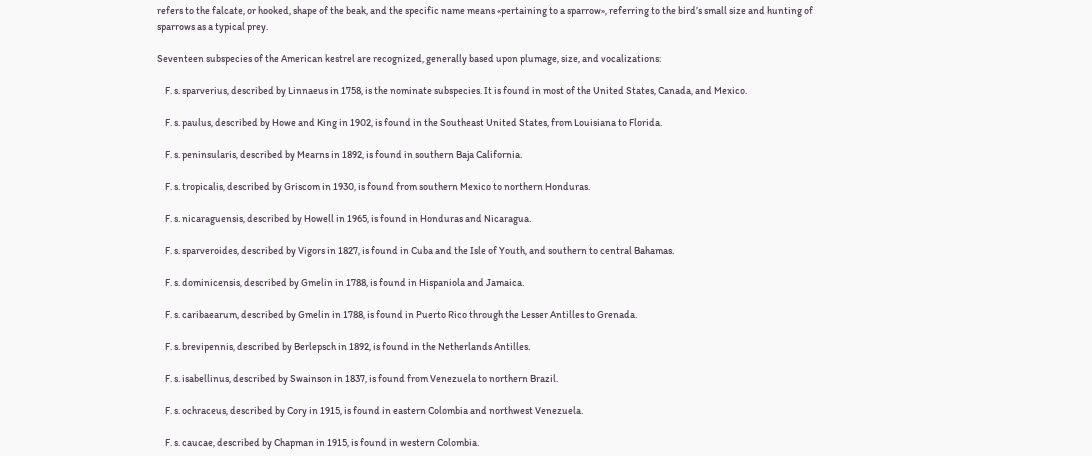refers to the falcate, or hooked, shape of the beak, and the specific name means «pertaining to a sparrow», referring to the bird’s small size and hunting of sparrows as a typical prey.

Seventeen subspecies of the American kestrel are recognized, generally based upon plumage, size, and vocalizations:

    F. s. sparverius, described by Linnaeus in 1758, is the nominate subspecies. It is found in most of the United States, Canada, and Mexico.

    F. s. paulus, described by Howe and King in 1902, is found in the Southeast United States, from Louisiana to Florida.

    F. s. peninsularis, described by Mearns in 1892, is found in southern Baja California.

    F. s. tropicalis, described by Griscom in 1930, is found from southern Mexico to northern Honduras.

    F. s. nicaraguensis, described by Howell in 1965, is found in Honduras and Nicaragua.

    F. s. sparveroides, described by Vigors in 1827, is found in Cuba and the Isle of Youth, and southern to central Bahamas.

    F. s. dominicensis, described by Gmelin in 1788, is found in Hispaniola and Jamaica.

    F. s. caribaearum, described by Gmelin in 1788, is found in Puerto Rico through the Lesser Antilles to Grenada.

    F. s. brevipennis, described by Berlepsch in 1892, is found in the Netherlands Antilles.

    F. s. isabellinus, described by Swainson in 1837, is found from Venezuela to northern Brazil.

    F. s. ochraceus, described by Cory in 1915, is found in eastern Colombia and northwest Venezuela.

    F. s. caucae, described by Chapman in 1915, is found in western Colombia.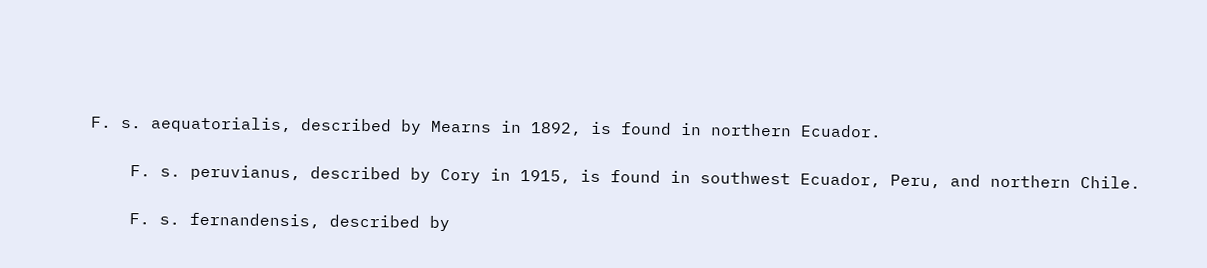F. s. aequatorialis, described by Mearns in 1892, is found in northern Ecuador.

    F. s. peruvianus, described by Cory in 1915, is found in southwest Ecuador, Peru, and northern Chile.

    F. s. fernandensis, described by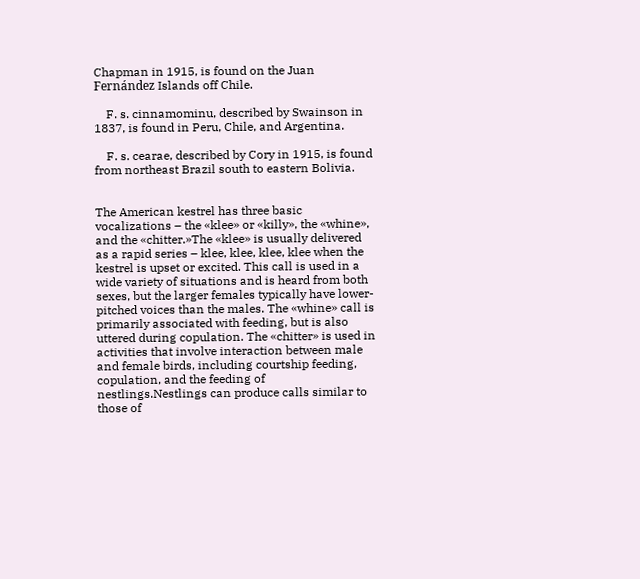Chapman in 1915, is found on the Juan Fernández Islands off Chile.

    F. s. cinnamominu, described by Swainson in 1837, is found in Peru, Chile, and Argentina.

    F. s. cearae, described by Cory in 1915, is found from northeast Brazil south to eastern Bolivia.


The American kestrel has three basic vocalizations – the «klee» or «killy», the «whine», and the «chitter.»The «klee» is usually delivered as a rapid series – klee, klee, klee, klee when the kestrel is upset or excited. This call is used in a wide variety of situations and is heard from both sexes, but the larger females typically have lower-pitched voices than the males. The «whine» call is primarily associated with feeding, but is also uttered during copulation. The «chitter» is used in activities that involve interaction between male and female birds, including courtship feeding, copulation, and the feeding of nestlings.Nestlings can produce calls similar to those of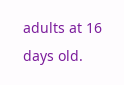adults at 16 days old.